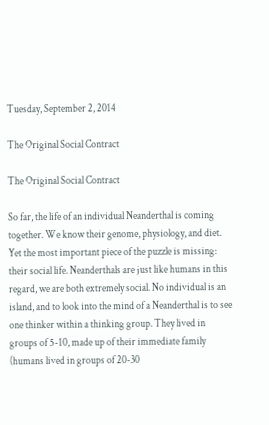Tuesday, September 2, 2014

The Original Social Contract

The Original Social Contract

So far, the life of an individual Neanderthal is coming together. We know their genome, physiology, and diet. Yet the most important piece of the puzzle is missing: their social life. Neanderthals are just like humans in this regard, we are both extremely social. No individual is an island, and to look into the mind of a Neanderthal is to see one thinker within a thinking group. They lived in groups of 5-10, made up of their immediate family (humans lived in groups of 20-30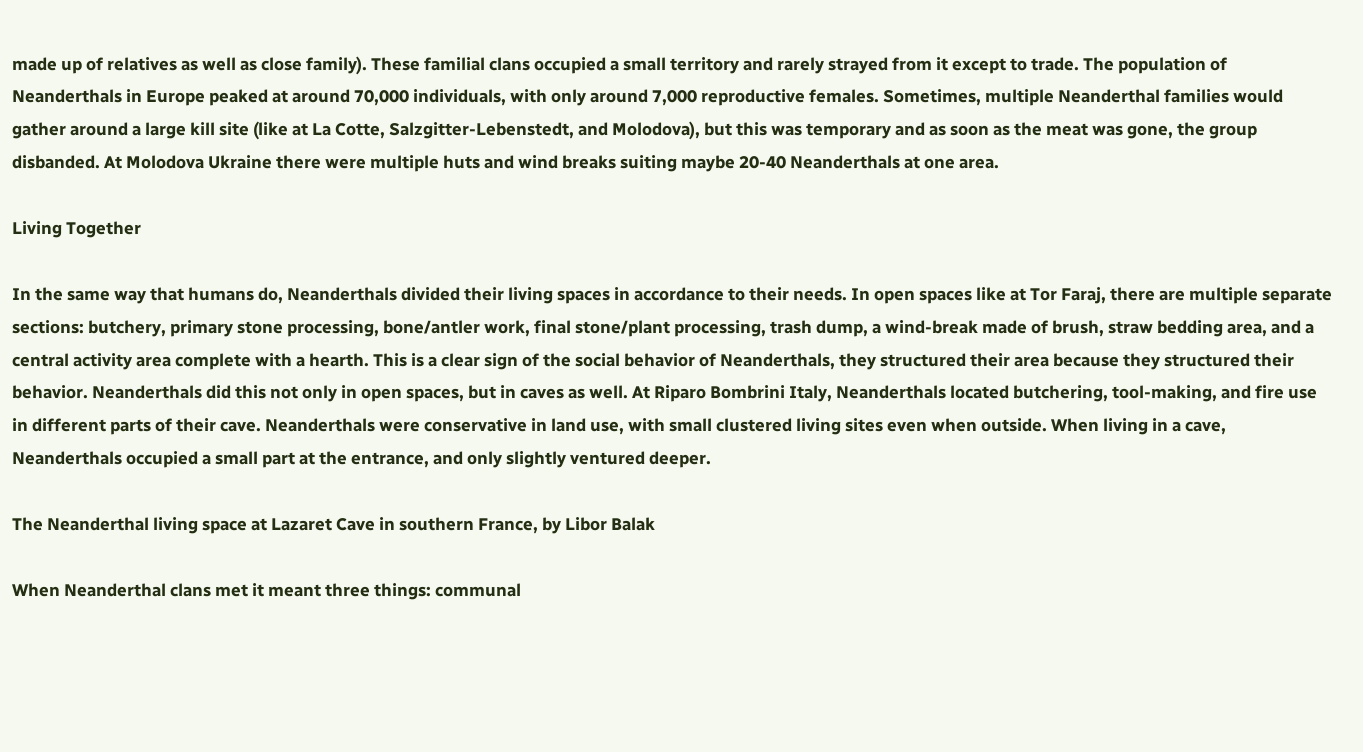made up of relatives as well as close family). These familial clans occupied a small territory and rarely strayed from it except to trade. The population of Neanderthals in Europe peaked at around 70,000 individuals, with only around 7,000 reproductive females. Sometimes, multiple Neanderthal families would gather around a large kill site (like at La Cotte, Salzgitter-Lebenstedt, and Molodova), but this was temporary and as soon as the meat was gone, the group disbanded. At Molodova Ukraine there were multiple huts and wind breaks suiting maybe 20-40 Neanderthals at one area.

Living Together

In the same way that humans do, Neanderthals divided their living spaces in accordance to their needs. In open spaces like at Tor Faraj, there are multiple separate sections: butchery, primary stone processing, bone/antler work, final stone/plant processing, trash dump, a wind-break made of brush, straw bedding area, and a central activity area complete with a hearth. This is a clear sign of the social behavior of Neanderthals, they structured their area because they structured their behavior. Neanderthals did this not only in open spaces, but in caves as well. At Riparo Bombrini Italy, Neanderthals located butchering, tool-making, and fire use in different parts of their cave. Neanderthals were conservative in land use, with small clustered living sites even when outside. When living in a cave, Neanderthals occupied a small part at the entrance, and only slightly ventured deeper.

The Neanderthal living space at Lazaret Cave in southern France, by Libor Balak

When Neanderthal clans met it meant three things: communal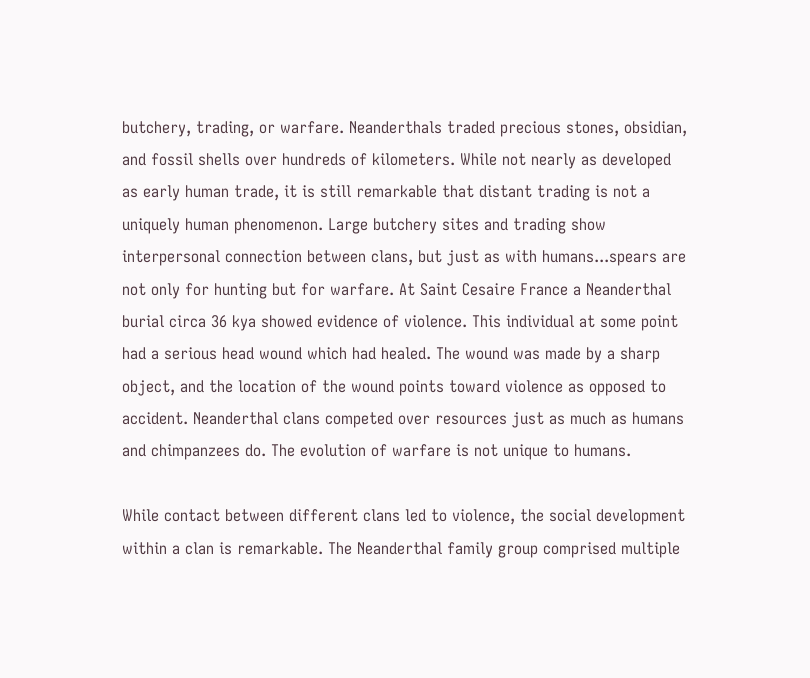butchery, trading, or warfare. Neanderthals traded precious stones, obsidian, and fossil shells over hundreds of kilometers. While not nearly as developed as early human trade, it is still remarkable that distant trading is not a uniquely human phenomenon. Large butchery sites and trading show interpersonal connection between clans, but just as with humans...spears are not only for hunting but for warfare. At Saint Cesaire France a Neanderthal burial circa 36 kya showed evidence of violence. This individual at some point had a serious head wound which had healed. The wound was made by a sharp object, and the location of the wound points toward violence as opposed to accident. Neanderthal clans competed over resources just as much as humans and chimpanzees do. The evolution of warfare is not unique to humans.

While contact between different clans led to violence, the social development within a clan is remarkable. The Neanderthal family group comprised multiple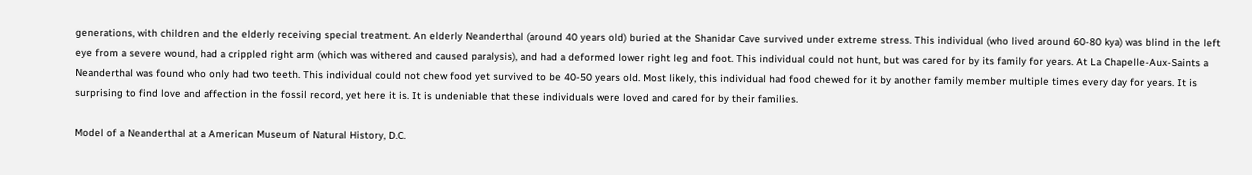generations, with children and the elderly receiving special treatment. An elderly Neanderthal (around 40 years old) buried at the Shanidar Cave survived under extreme stress. This individual (who lived around 60-80 kya) was blind in the left eye from a severe wound, had a crippled right arm (which was withered and caused paralysis), and had a deformed lower right leg and foot. This individual could not hunt, but was cared for by its family for years. At La Chapelle-Aux-Saints a Neanderthal was found who only had two teeth. This individual could not chew food yet survived to be 40-50 years old. Most likely, this individual had food chewed for it by another family member multiple times every day for years. It is surprising to find love and affection in the fossil record, yet here it is. It is undeniable that these individuals were loved and cared for by their families.

Model of a Neanderthal at a American Museum of Natural History, D.C.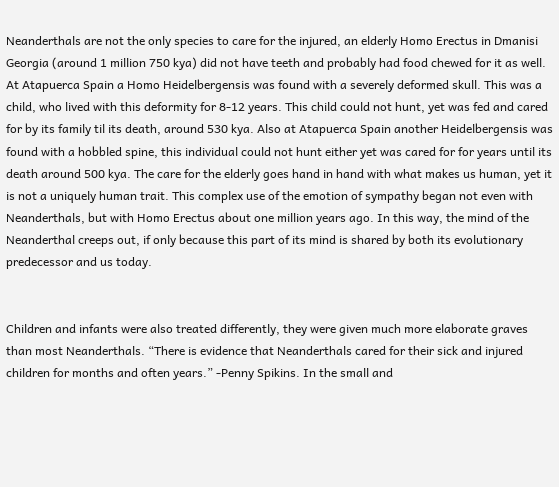Neanderthals are not the only species to care for the injured, an elderly Homo Erectus in Dmanisi Georgia (around 1 million 750 kya) did not have teeth and probably had food chewed for it as well. At Atapuerca Spain a Homo Heidelbergensis was found with a severely deformed skull. This was a child, who lived with this deformity for 8-12 years. This child could not hunt, yet was fed and cared for by its family til its death, around 530 kya. Also at Atapuerca Spain another Heidelbergensis was found with a hobbled spine, this individual could not hunt either yet was cared for for years until its death around 500 kya. The care for the elderly goes hand in hand with what makes us human, yet it is not a uniquely human trait. This complex use of the emotion of sympathy began not even with Neanderthals, but with Homo Erectus about one million years ago. In this way, the mind of the Neanderthal creeps out, if only because this part of its mind is shared by both its evolutionary predecessor and us today.


Children and infants were also treated differently, they were given much more elaborate graves than most Neanderthals. “There is evidence that Neanderthals cared for their sick and injured children for months and often years.” -Penny Spikins. In the small and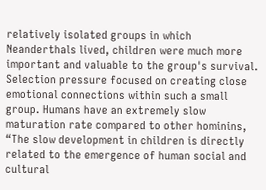relatively isolated groups in which Neanderthals lived, children were much more important and valuable to the group's survival. Selection pressure focused on creating close emotional connections within such a small group. Humans have an extremely slow maturation rate compared to other hominins, “The slow development in children is directly related to the emergence of human social and cultural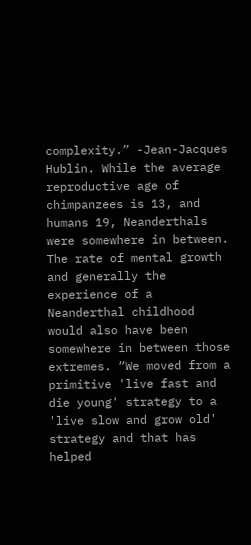complexity.” -Jean-Jacques Hublin. While the average reproductive age of chimpanzees is 13, and humans 19, Neanderthals were somewhere in between. The rate of mental growth and generally the experience of a Neanderthal childhood would also have been somewhere in between those extremes. “We moved from a primitive 'live fast and die young' strategy to a 'live slow and grow old' strategy and that has helped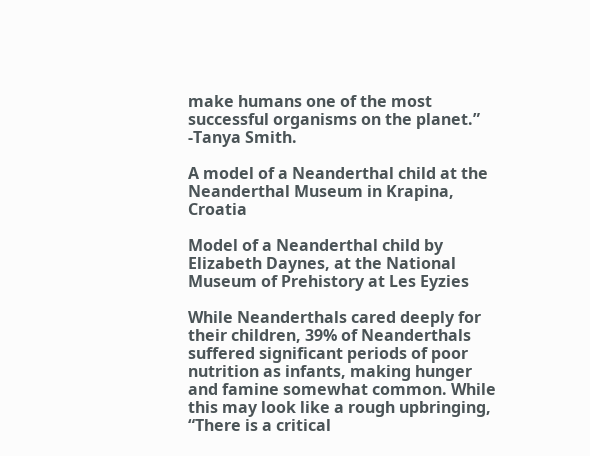make humans one of the most successful organisms on the planet.” -Tanya Smith.

A model of a Neanderthal child at the Neanderthal Museum in Krapina, Croatia

Model of a Neanderthal child by Elizabeth Daynes, at the National Museum of Prehistory at Les Eyzies

While Neanderthals cared deeply for their children, 39% of Neanderthals suffered significant periods of poor nutrition as infants, making hunger and famine somewhat common. While this may look like a rough upbringing, “There is a critical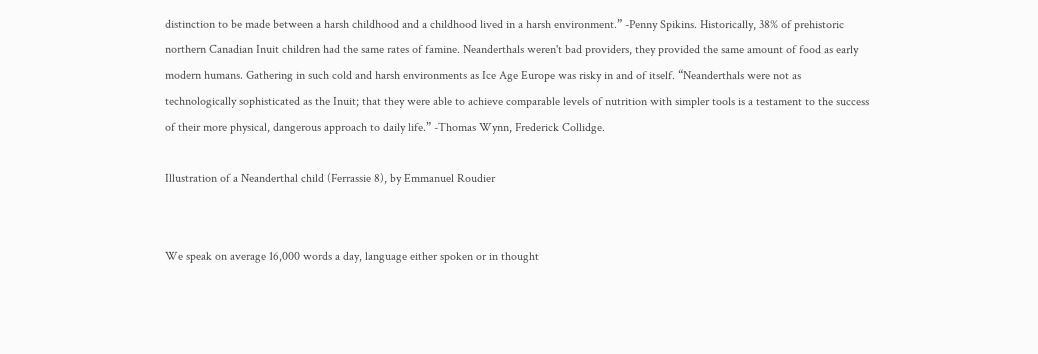distinction to be made between a harsh childhood and a childhood lived in a harsh environment.” -Penny Spikins. Historically, 38% of prehistoric northern Canadian Inuit children had the same rates of famine. Neanderthals weren't bad providers, they provided the same amount of food as early modern humans. Gathering in such cold and harsh environments as Ice Age Europe was risky in and of itself. “Neanderthals were not as technologically sophisticated as the Inuit; that they were able to achieve comparable levels of nutrition with simpler tools is a testament to the success of their more physical, dangerous approach to daily life.” -Thomas Wynn, Frederick Collidge.

Illustration of a Neanderthal child (Ferrassie 8), by Emmanuel Roudier


We speak on average 16,000 words a day, language either spoken or in thought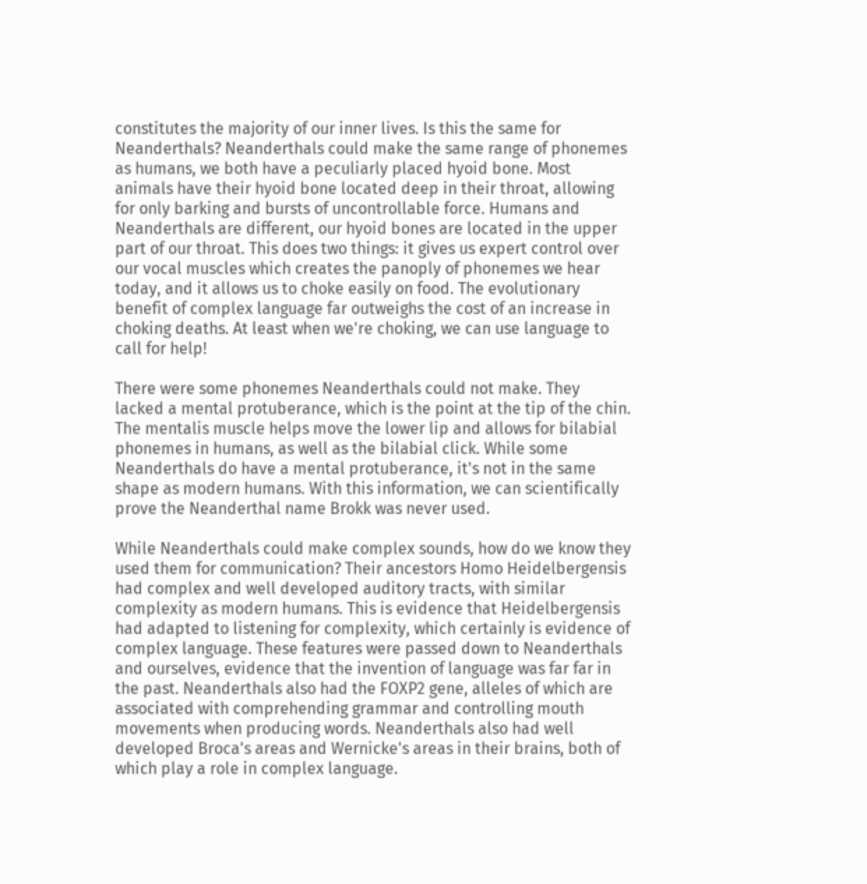constitutes the majority of our inner lives. Is this the same for Neanderthals? Neanderthals could make the same range of phonemes as humans, we both have a peculiarly placed hyoid bone. Most animals have their hyoid bone located deep in their throat, allowing for only barking and bursts of uncontrollable force. Humans and Neanderthals are different, our hyoid bones are located in the upper part of our throat. This does two things: it gives us expert control over our vocal muscles which creates the panoply of phonemes we hear today, and it allows us to choke easily on food. The evolutionary benefit of complex language far outweighs the cost of an increase in choking deaths. At least when we're choking, we can use language to call for help!

There were some phonemes Neanderthals could not make. They lacked a mental protuberance, which is the point at the tip of the chin. The mentalis muscle helps move the lower lip and allows for bilabial phonemes in humans, as well as the bilabial click. While some Neanderthals do have a mental protuberance, it's not in the same shape as modern humans. With this information, we can scientifically prove the Neanderthal name Brokk was never used.

While Neanderthals could make complex sounds, how do we know they used them for communication? Their ancestors Homo Heidelbergensis had complex and well developed auditory tracts, with similar complexity as modern humans. This is evidence that Heidelbergensis had adapted to listening for complexity, which certainly is evidence of complex language. These features were passed down to Neanderthals and ourselves, evidence that the invention of language was far far in the past. Neanderthals also had the FOXP2 gene, alleles of which are associated with comprehending grammar and controlling mouth movements when producing words. Neanderthals also had well developed Broca's areas and Wernicke's areas in their brains, both of which play a role in complex language.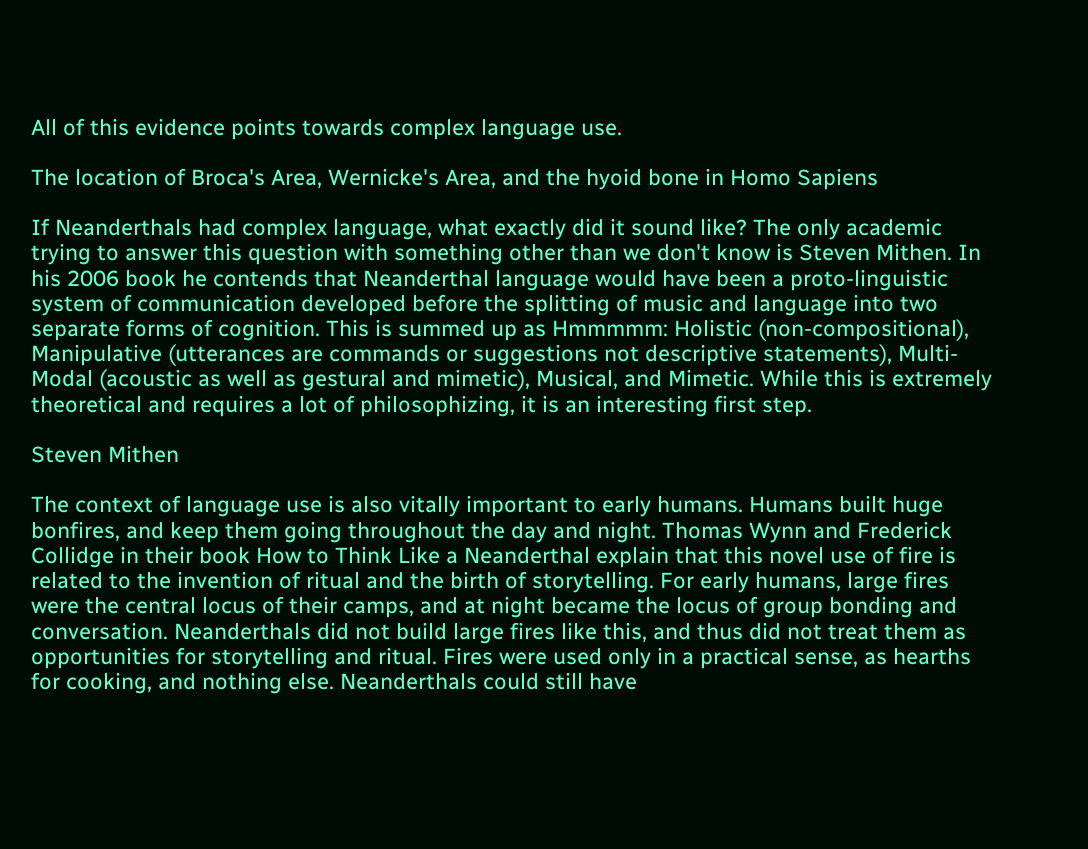All of this evidence points towards complex language use.

The location of Broca's Area, Wernicke's Area, and the hyoid bone in Homo Sapiens

If Neanderthals had complex language, what exactly did it sound like? The only academic trying to answer this question with something other than we don't know is Steven Mithen. In his 2006 book he contends that Neanderthal language would have been a proto-linguistic system of communication developed before the splitting of music and language into two separate forms of cognition. This is summed up as Hmmmmm: Holistic (non-compositional), Manipulative (utterances are commands or suggestions not descriptive statements), Multi-Modal (acoustic as well as gestural and mimetic), Musical, and Mimetic. While this is extremely theoretical and requires a lot of philosophizing, it is an interesting first step.

Steven Mithen

The context of language use is also vitally important to early humans. Humans built huge bonfires, and keep them going throughout the day and night. Thomas Wynn and Frederick Collidge in their book How to Think Like a Neanderthal explain that this novel use of fire is related to the invention of ritual and the birth of storytelling. For early humans, large fires were the central locus of their camps, and at night became the locus of group bonding and conversation. Neanderthals did not build large fires like this, and thus did not treat them as opportunities for storytelling and ritual. Fires were used only in a practical sense, as hearths for cooking, and nothing else. Neanderthals could still have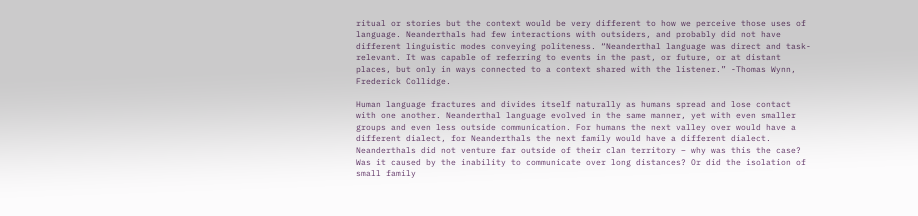ritual or stories but the context would be very different to how we perceive those uses of language. Neanderthals had few interactions with outsiders, and probably did not have different linguistic modes conveying politeness. “Neanderthal language was direct and task-relevant. It was capable of referring to events in the past, or future, or at distant places, but only in ways connected to a context shared with the listener.” -Thomas Wynn, Frederick Collidge.

Human language fractures and divides itself naturally as humans spread and lose contact with one another. Neanderthal language evolved in the same manner, yet with even smaller groups and even less outside communication. For humans the next valley over would have a different dialect, for Neanderthals the next family would have a different dialect. Neanderthals did not venture far outside of their clan territory – why was this the case? Was it caused by the inability to communicate over long distances? Or did the isolation of small family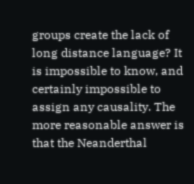groups create the lack of long distance language? It is impossible to know, and certainly impossible to assign any causality. The more reasonable answer is that the Neanderthal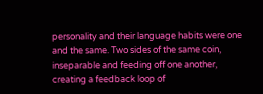personality and their language habits were one and the same. Two sides of the same coin, inseparable and feeding off one another, creating a feedback loop of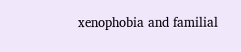xenophobia and familial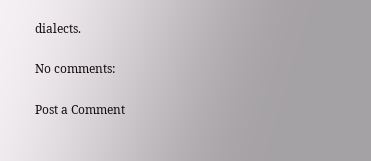dialects.

No comments:

Post a Comment